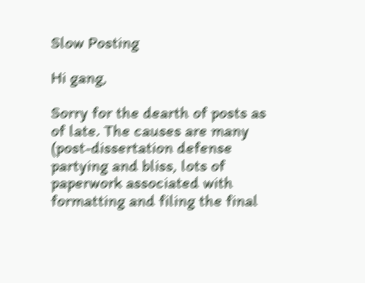Slow Posting

Hi gang,

Sorry for the dearth of posts as of late. The causes are many (post-dissertation defense partying and bliss, lots of paperwork associated with formatting and filing the final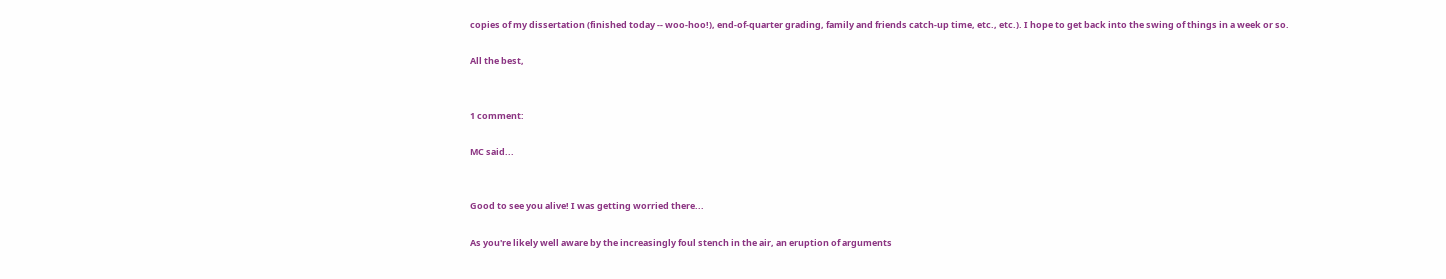copies of my dissertation (finished today -- woo-hoo!), end-of-quarter grading, family and friends catch-up time, etc., etc.). I hope to get back into the swing of things in a week or so.

All the best,


1 comment:

MC said...


Good to see you alive! I was getting worried there...

As you're likely well aware by the increasingly foul stench in the air, an eruption of arguments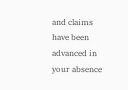and claims have been advanced in your absence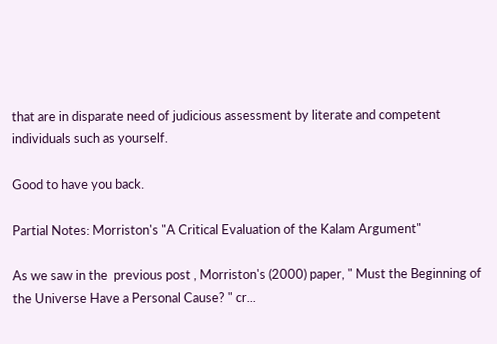that are in disparate need of judicious assessment by literate and competent individuals such as yourself.

Good to have you back.

Partial Notes: Morriston's "A Critical Evaluation of the Kalam Argument"

As we saw in the  previous post , Morriston's (2000) paper, " Must the Beginning of the Universe Have a Personal Cause? " cr...